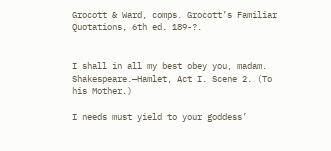Grocott & Ward, comps. Grocott’s Familiar Quotations, 6th ed. 189-?.


I shall in all my best obey you, madam.
Shakespeare.—Hamlet, Act I. Scene 2. (To his Mother.)

I needs must yield to your goddess’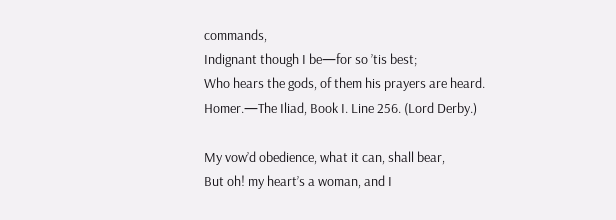commands,
Indignant though I be—for so ’tis best;
Who hears the gods, of them his prayers are heard.
Homer.—The Iliad, Book I. Line 256. (Lord Derby.)

My vow’d obedience, what it can, shall bear,
But oh! my heart’s a woman, and I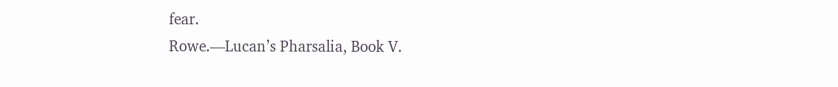fear.
Rowe.—Lucan’s Pharsalia, Book V.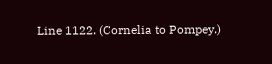Line 1122. (Cornelia to Pompey.)